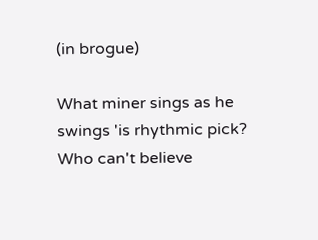(in brogue)

What miner sings as he swings 'is rhythmic pick?
Who can't believe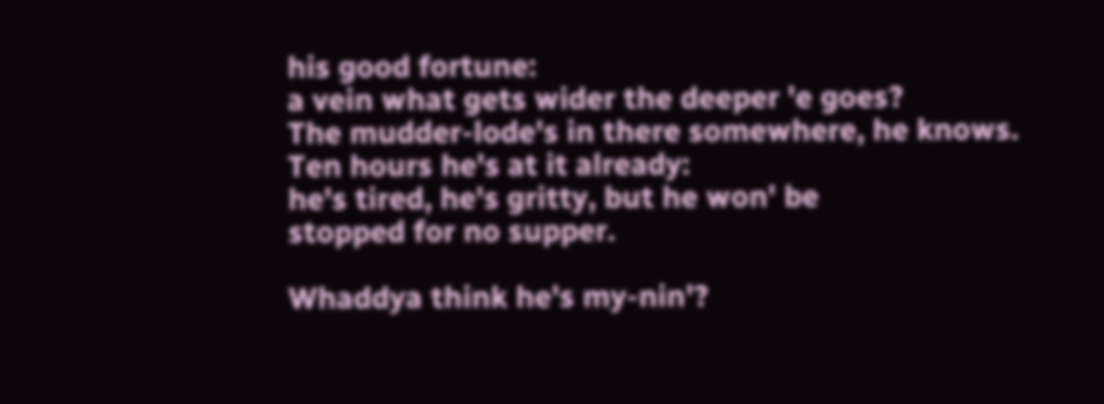his good fortune:
a vein what gets wider the deeper 'e goes?
The mudder-lode's in there somewhere, he knows.
Ten hours he's at it already:
he's tired, he's gritty, but he won' be
stopped for no supper.

Whaddya think he's my-nin'?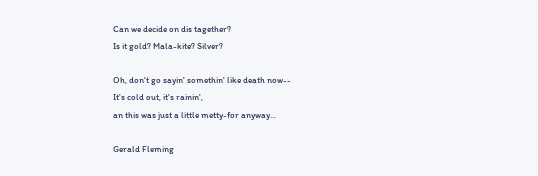Can we decide on dis tagether?
Is it gold? Mala-kite? Silver?

Oh, don't go sayin' somethin' like death now--
It's cold out, it's rainin',
an this was just a little metty-for anyway...

Gerald Fleming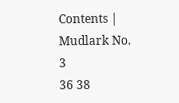Contents | Mudlark No. 3
36 38